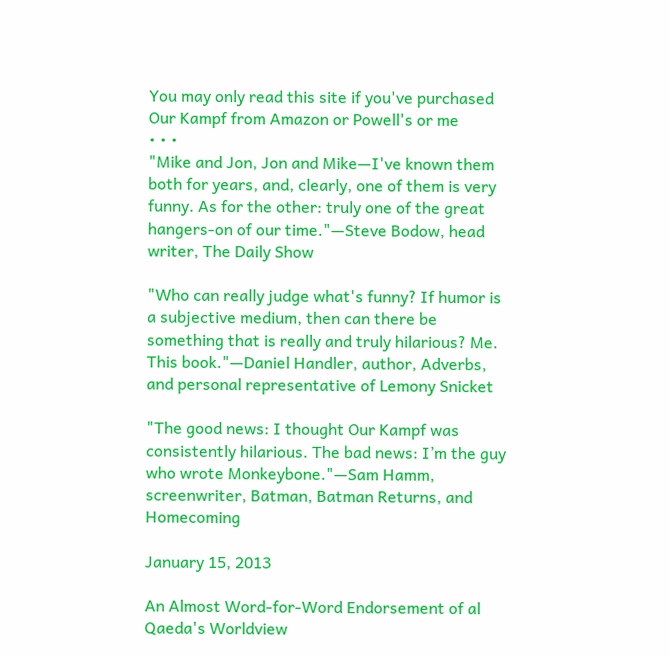You may only read this site if you've purchased Our Kampf from Amazon or Powell's or me
• • •
"Mike and Jon, Jon and Mike—I've known them both for years, and, clearly, one of them is very funny. As for the other: truly one of the great hangers-on of our time."—Steve Bodow, head writer, The Daily Show

"Who can really judge what's funny? If humor is a subjective medium, then can there be something that is really and truly hilarious? Me. This book."—Daniel Handler, author, Adverbs, and personal representative of Lemony Snicket

"The good news: I thought Our Kampf was consistently hilarious. The bad news: I’m the guy who wrote Monkeybone."—Sam Hamm, screenwriter, Batman, Batman Returns, and Homecoming

January 15, 2013

An Almost Word-for-Word Endorsement of al Qaeda's Worldview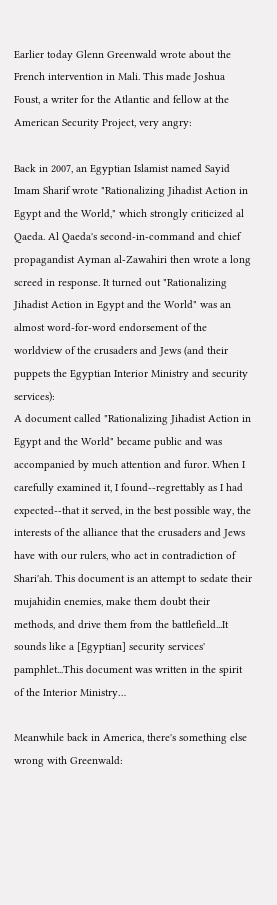Earlier today Glenn Greenwald wrote about the French intervention in Mali. This made Joshua Foust, a writer for the Atlantic and fellow at the American Security Project, very angry:

Back in 2007, an Egyptian Islamist named Sayid Imam Sharif wrote "Rationalizing Jihadist Action in Egypt and the World," which strongly criticized al Qaeda. Al Qaeda's second-in-command and chief propagandist Ayman al-Zawahiri then wrote a long screed in response. It turned out "Rationalizing Jihadist Action in Egypt and the World" was an almost word-for-word endorsement of the worldview of the crusaders and Jews (and their puppets the Egyptian Interior Ministry and security services):
A document called "Rationalizing Jihadist Action in Egypt and the World" became public and was accompanied by much attention and furor. When I carefully examined it, I found--regrettably as I had expected--that it served, in the best possible way, the interests of the alliance that the crusaders and Jews have with our rulers, who act in contradiction of Shari'ah. This document is an attempt to sedate their mujahidin enemies, make them doubt their methods, and drive them from the battlefield...It sounds like a [Egyptian] security services' pamphlet...This document was written in the spirit of the Interior Ministry…

Meanwhile back in America, there's something else wrong with Greenwald: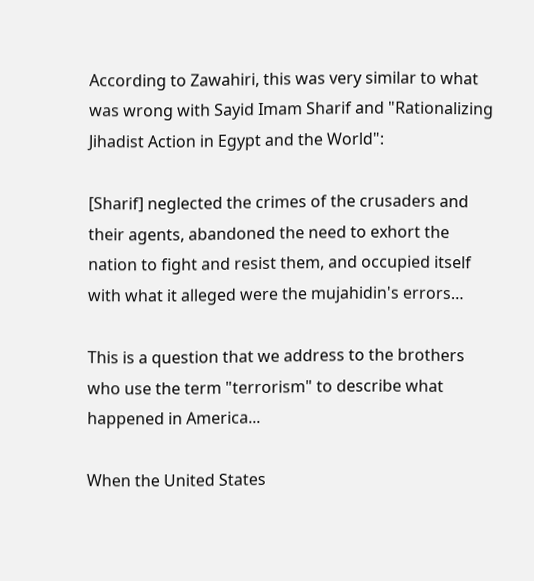According to Zawahiri, this was very similar to what was wrong with Sayid Imam Sharif and "Rationalizing Jihadist Action in Egypt and the World":

[Sharif] neglected the crimes of the crusaders and their agents, abandoned the need to exhort the nation to fight and resist them, and occupied itself with what it alleged were the mujahidin's errors…

This is a question that we address to the brothers who use the term "terrorism" to describe what happened in America...

When the United States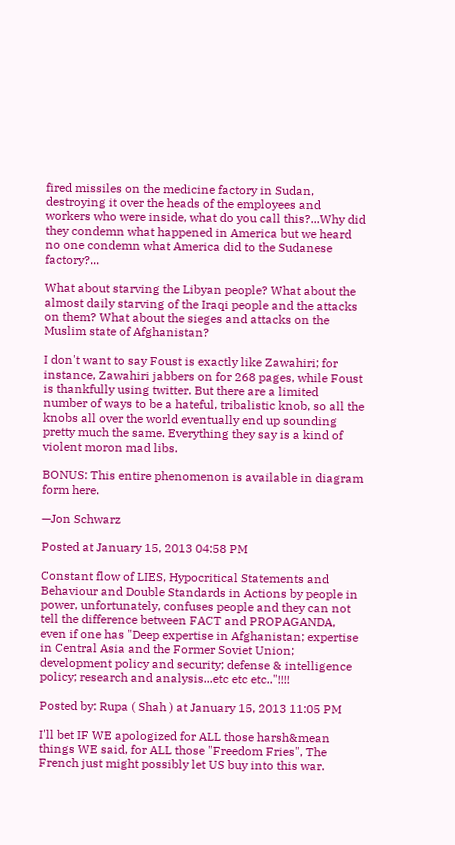fired missiles on the medicine factory in Sudan, destroying it over the heads of the employees and workers who were inside, what do you call this?...Why did they condemn what happened in America but we heard no one condemn what America did to the Sudanese factory?...

What about starving the Libyan people? What about the almost daily starving of the Iraqi people and the attacks on them? What about the sieges and attacks on the Muslim state of Afghanistan?

I don't want to say Foust is exactly like Zawahiri; for instance, Zawahiri jabbers on for 268 pages, while Foust is thankfully using twitter. But there are a limited number of ways to be a hateful, tribalistic knob, so all the knobs all over the world eventually end up sounding pretty much the same. Everything they say is a kind of violent moron mad libs.

BONUS: This entire phenomenon is available in diagram form here.

—Jon Schwarz

Posted at January 15, 2013 04:58 PM

Constant flow of LIES, Hypocritical Statements and Behaviour and Double Standards in Actions by people in power, unfortunately, confuses people and they can not tell the difference between FACT and PROPAGANDA, even if one has "Deep expertise in Afghanistan; expertise in Central Asia and the Former Soviet Union; development policy and security; defense & intelligence policy; research and analysis...etc etc etc.."!!!!

Posted by: Rupa ( Shah ) at January 15, 2013 11:05 PM

I'll bet IF WE apologized for ALL those harsh&mean things WE said, for ALL those "Freedom Fries", The French just might possibly let US buy into this war.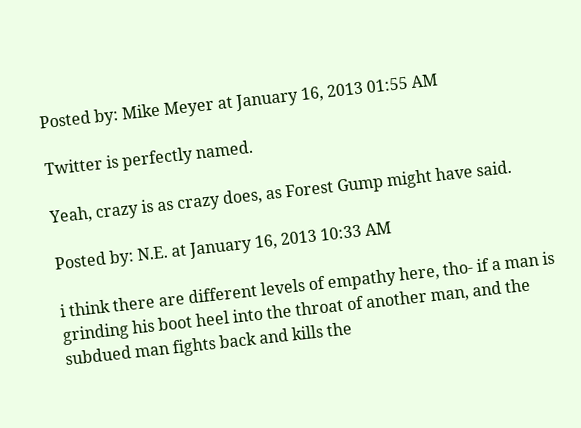Posted by: Mike Meyer at January 16, 2013 01:55 AM

Twitter is perfectly named.

Yeah, crazy is as crazy does, as Forest Gump might have said.

Posted by: N.E. at January 16, 2013 10:33 AM

i think there are different levels of empathy here, tho- if a man is grinding his boot heel into the throat of another man, and the subdued man fights back and kills the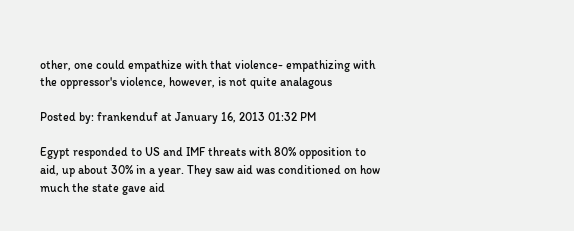other, one could empathize with that violence- empathizing with the oppressor's violence, however, is not quite analagous

Posted by: frankenduf at January 16, 2013 01:32 PM

Egypt responded to US and IMF threats with 80% opposition to aid, up about 30% in a year. They saw aid was conditioned on how much the state gave aid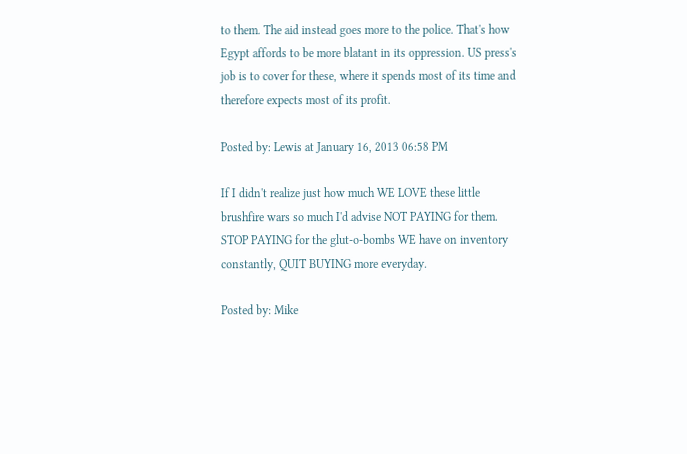to them. The aid instead goes more to the police. That's how Egypt affords to be more blatant in its oppression. US press's job is to cover for these, where it spends most of its time and therefore expects most of its profit.

Posted by: Lewis at January 16, 2013 06:58 PM

If I didn't realize just how much WE LOVE these little brushfire wars so much I'd advise NOT PAYING for them. STOP PAYING for the glut-o-bombs WE have on inventory constantly, QUIT BUYING more everyday.

Posted by: Mike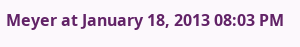Meyer at January 18, 2013 08:03 PM